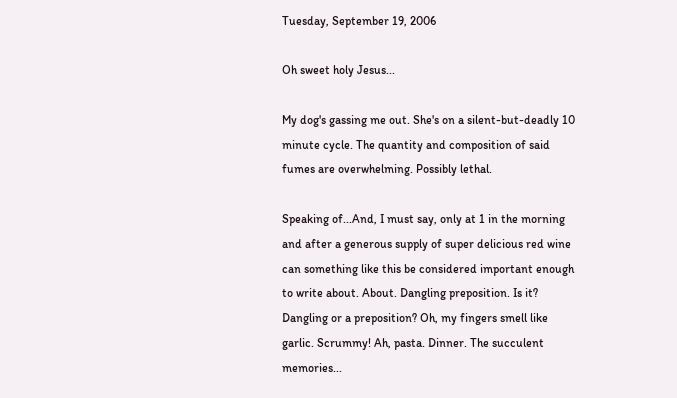Tuesday, September 19, 2006

Oh sweet holy Jesus...

My dog's gassing me out. She's on a silent-but-deadly 10 minute cycle. The quantity and composition of said fumes are overwhelming. Possibly lethal.

Speaking of...And, I must say, only at 1 in the morning and after a generous supply of super delicious red wine can something like this be considered important enough to write about. About. Dangling preposition. Is it? Dangling or a preposition? Oh, my fingers smell like garlic. Scrummy! Ah, pasta. Dinner. The succulent memories...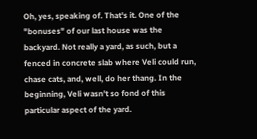Oh, yes, speaking of. That's it. One of the "bonuses" of our last house was the backyard. Not really a yard, as such, but a fenced in concrete slab where Veli could run, chase cats, and, well, do her thang. In the beginning, Veli wasn't so fond of this particular aspect of the yard.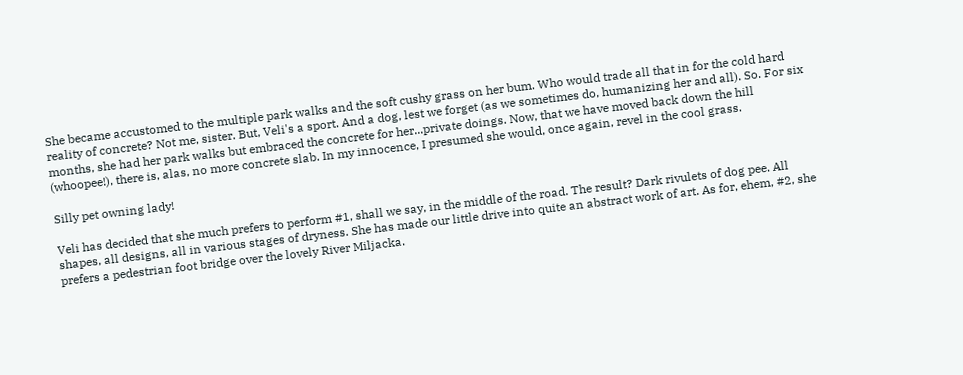She became accustomed to the multiple park walks and the soft cushy grass on her bum. Who would trade all that in for the cold hard reality of concrete? Not me, sister. But, Veli's a sport. And a dog, lest we forget (as we sometimes do, humanizing her and all). So. For six months, she had her park walks but embraced the concrete for her...private doings. Now, that we have moved back down the hill (whoopee!), there is, alas, no more concrete slab. In my innocence, I presumed she would, once again, revel in the cool grass.

Silly pet owning lady!

Veli has decided that she much prefers to perform #1, shall we say, in the middle of the road. The result? Dark rivulets of dog pee. All shapes, all designs, all in various stages of dryness. She has made our little drive into quite an abstract work of art. As for, ehem, #2, she prefers a pedestrian foot bridge over the lovely River Miljacka.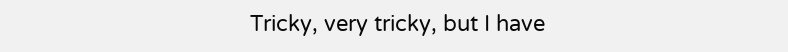Tricky, very tricky, but I have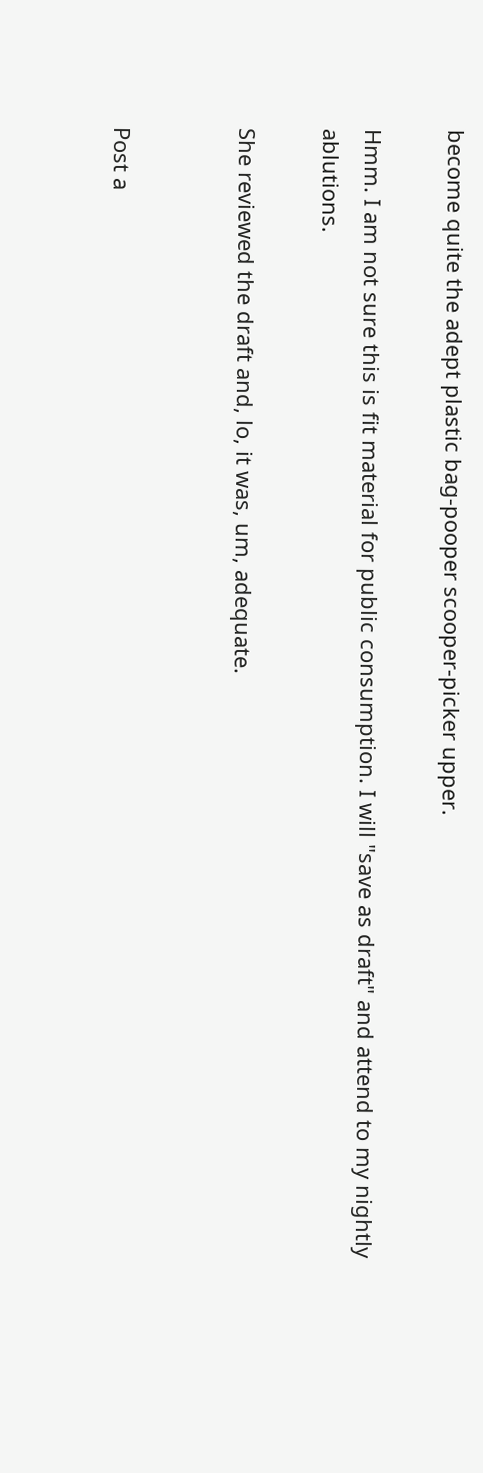become quite the adept plastic bag-pooper scooper-picker upper.

Hmm. I am not sure this is fit material for public consumption. I will "save as draft" and attend to my nightly ablutions.

She reviewed the draft and, lo, it was, um, adequate.


Post a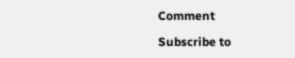Comment

Subscribe to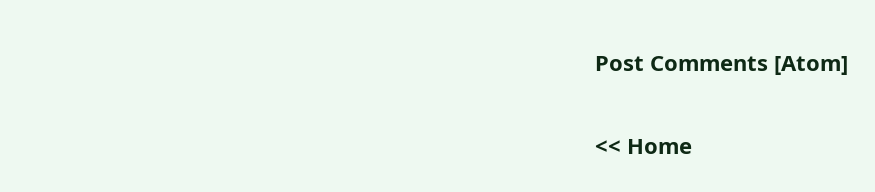Post Comments [Atom]

<< Home